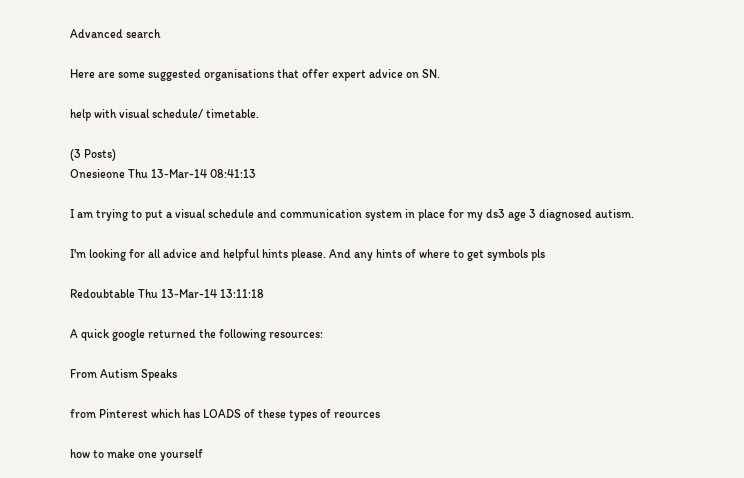Advanced search

Here are some suggested organisations that offer expert advice on SN.

help with visual schedule/ timetable.

(3 Posts)
Onesieone Thu 13-Mar-14 08:41:13

I am trying to put a visual schedule and communication system in place for my ds3 age 3 diagnosed autism.

I'm looking for all advice and helpful hints please. And any hints of where to get symbols pls

Redoubtable Thu 13-Mar-14 13:11:18

A quick google returned the following resources:

From Autism Speaks

from Pinterest which has LOADS of these types of reources

how to make one yourself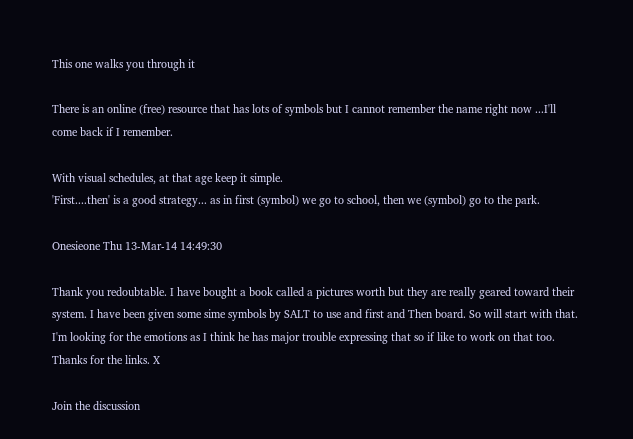This one walks you through it

There is an online (free) resource that has lots of symbols but I cannot remember the name right now ...I'll come back if I remember.

With visual schedules, at that age keep it simple.
'First....then' is a good strategy... as in first (symbol) we go to school, then we (symbol) go to the park.

Onesieone Thu 13-Mar-14 14:49:30

Thank you redoubtable. I have bought a book called a pictures worth but they are really geared toward their system. I have been given some sime symbols by SALT to use and first and Then board. So will start with that. I'm looking for the emotions as I think he has major trouble expressing that so if like to work on that too. Thanks for the links. X

Join the discussion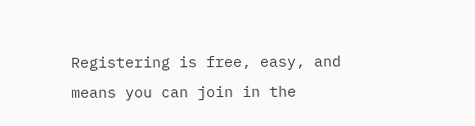Registering is free, easy, and means you can join in the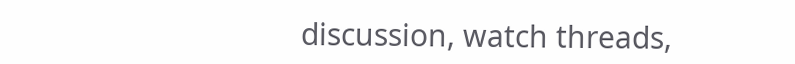discussion, watch threads,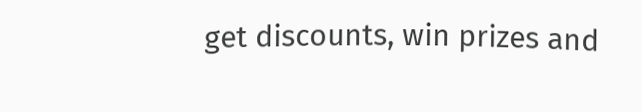get discounts, win prizes and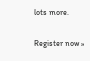lots more.

Register now »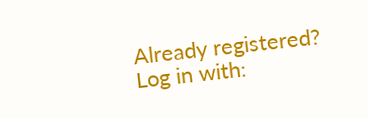Already registered? Log in with: